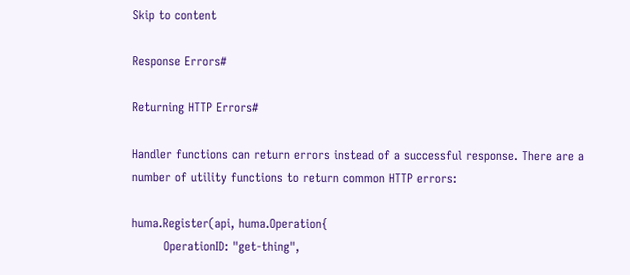Skip to content

Response Errors#

Returning HTTP Errors#

Handler functions can return errors instead of a successful response. There are a number of utility functions to return common HTTP errors:

huma.Register(api, huma.Operation{
        OperationID: "get-thing",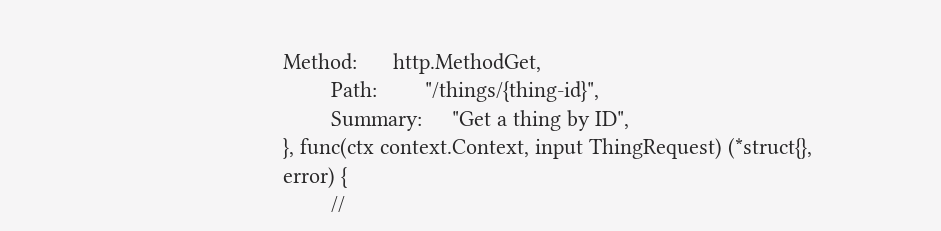Method:      http.MethodGet,
        Path:        "/things/{thing-id}",
        Summary:     "Get a thing by ID",
}, func(ctx context.Context, input ThingRequest) (*struct{}, error) {
        //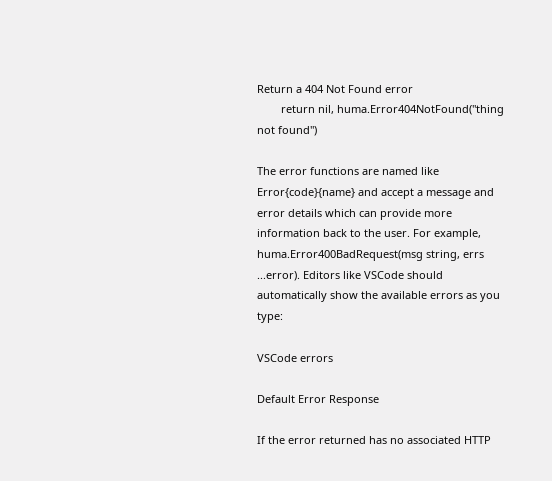Return a 404 Not Found error
        return nil, huma.Error404NotFound("thing not found")

The error functions are named like Error{code}{name} and accept a message and error details which can provide more information back to the user. For example, huma.Error400BadRequest(msg string, errs ...error). Editors like VSCode should automatically show the available errors as you type:

VSCode errors

Default Error Response

If the error returned has no associated HTTP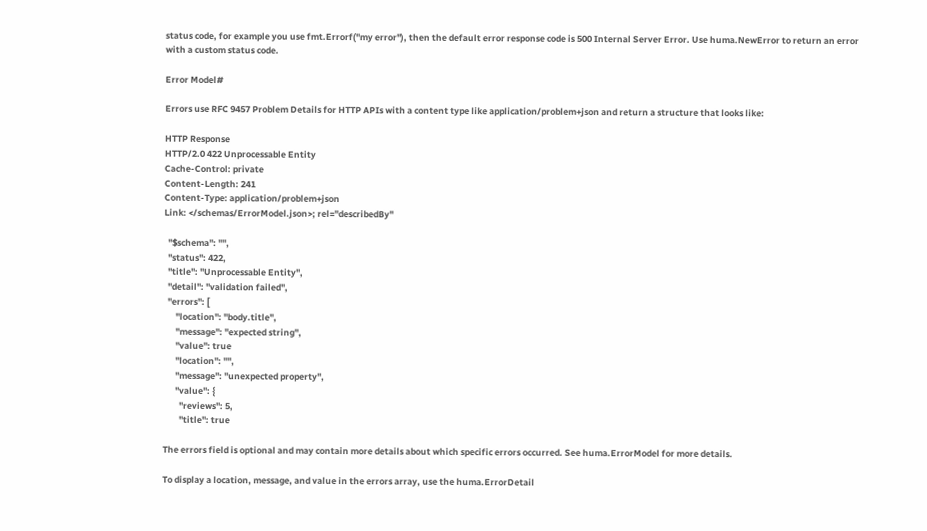status code, for example you use fmt.Errorf("my error"), then the default error response code is 500 Internal Server Error. Use huma.NewError to return an error with a custom status code.

Error Model#

Errors use RFC 9457 Problem Details for HTTP APIs with a content type like application/problem+json and return a structure that looks like:

HTTP Response
HTTP/2.0 422 Unprocessable Entity
Cache-Control: private
Content-Length: 241
Content-Type: application/problem+json
Link: </schemas/ErrorModel.json>; rel="describedBy"

  "$schema": "",
  "status": 422,
  "title": "Unprocessable Entity",
  "detail": "validation failed",
  "errors": [
      "location": "body.title",
      "message": "expected string",
      "value": true
      "location": "",
      "message": "unexpected property",
      "value": {
        "reviews": 5,
        "title": true

The errors field is optional and may contain more details about which specific errors occurred. See huma.ErrorModel for more details.

To display a location, message, and value in the errors array, use the huma.ErrorDetail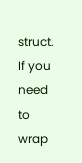struct. If you need to wrap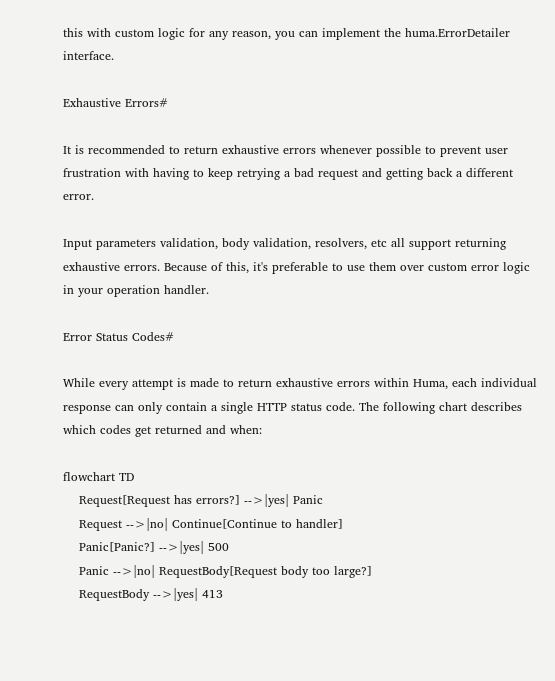this with custom logic for any reason, you can implement the huma.ErrorDetailer interface.

Exhaustive Errors#

It is recommended to return exhaustive errors whenever possible to prevent user frustration with having to keep retrying a bad request and getting back a different error.

Input parameters validation, body validation, resolvers, etc all support returning exhaustive errors. Because of this, it's preferable to use them over custom error logic in your operation handler.

Error Status Codes#

While every attempt is made to return exhaustive errors within Huma, each individual response can only contain a single HTTP status code. The following chart describes which codes get returned and when:

flowchart TD
    Request[Request has errors?] -->|yes| Panic
    Request -->|no| Continue[Continue to handler]
    Panic[Panic?] -->|yes| 500
    Panic -->|no| RequestBody[Request body too large?]
    RequestBody -->|yes| 413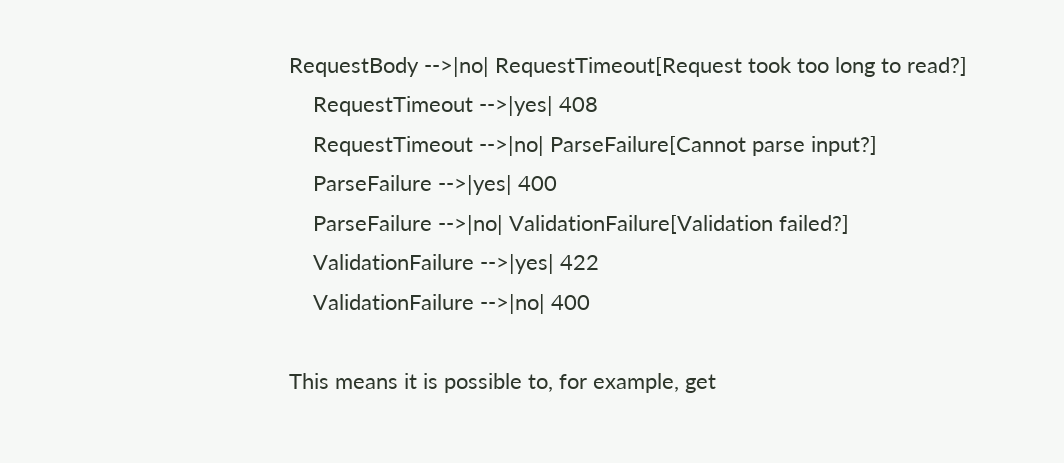RequestBody -->|no| RequestTimeout[Request took too long to read?]
    RequestTimeout -->|yes| 408
    RequestTimeout -->|no| ParseFailure[Cannot parse input?]
    ParseFailure -->|yes| 400
    ParseFailure -->|no| ValidationFailure[Validation failed?]
    ValidationFailure -->|yes| 422
    ValidationFailure -->|no| 400

This means it is possible to, for example, get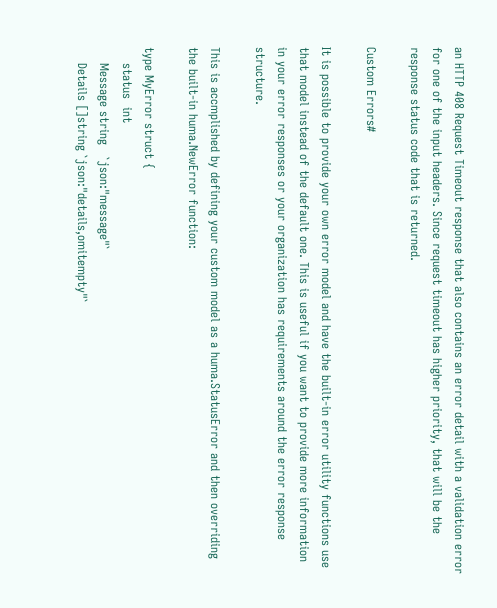an HTTP 408 Request Timeout response that also contains an error detail with a validation error for one of the input headers. Since request timeout has higher priority, that will be the response status code that is returned.

Custom Errors#

It is possible to provide your own error model and have the built-in error utility functions use that model instead of the default one. This is useful if you want to provide more information in your error responses or your organization has requirements around the error response structure.

This is accmplished by defining your custom model as a huma.StatusError and then overriding the built-in huma.NewError function:

type MyError struct {
    status  int
    Message string   `json:"message"`
    Details []string `json:"details,omitempty"`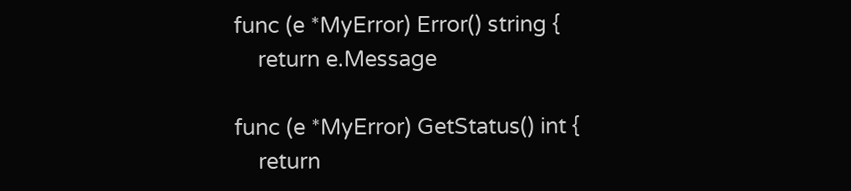func (e *MyError) Error() string {
    return e.Message

func (e *MyError) GetStatus() int {
    return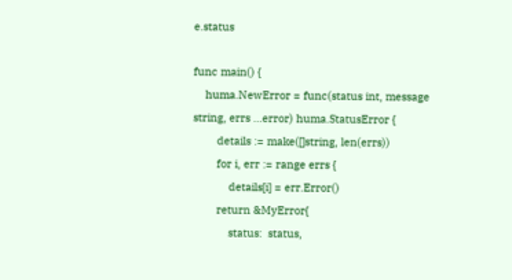e.status

func main() {
    huma.NewError = func(status int, message string, errs ...error) huma.StatusError {
        details := make([]string, len(errs))
        for i, err := range errs {
            details[i] = err.Error()
        return &MyError{
            status:  status,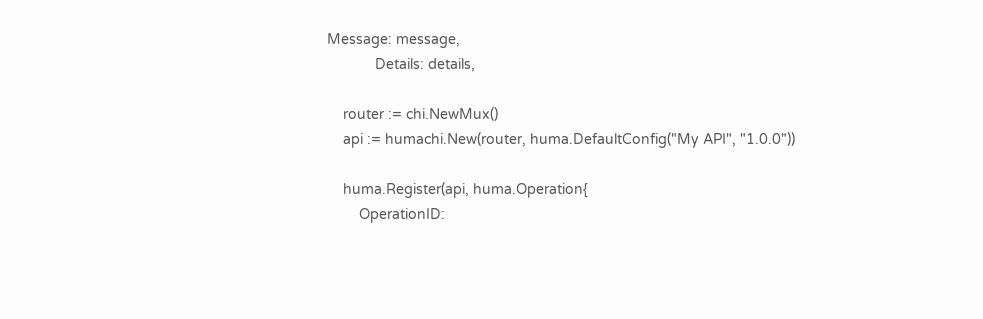Message: message,
            Details: details,

    router := chi.NewMux()
    api := humachi.New(router, huma.DefaultConfig("My API", "1.0.0"))

    huma.Register(api, huma.Operation{
        OperationID: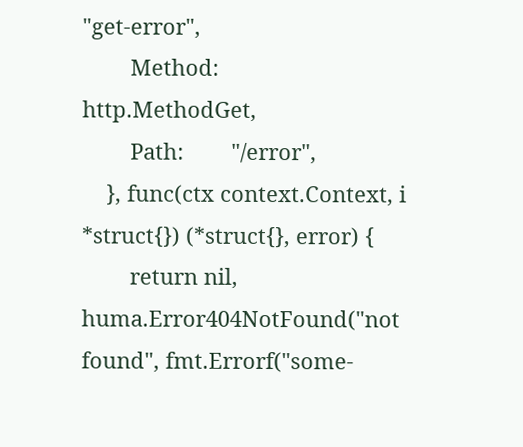"get-error",
        Method:      http.MethodGet,
        Path:        "/error",
    }, func(ctx context.Context, i *struct{}) (*struct{}, error) {
        return nil, huma.Error404NotFound("not found", fmt.Errorf("some-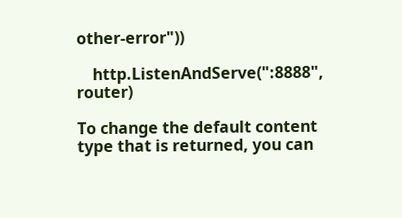other-error"))

    http.ListenAndServe(":8888", router)

To change the default content type that is returned, you can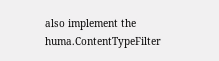also implement the huma.ContentTypeFilter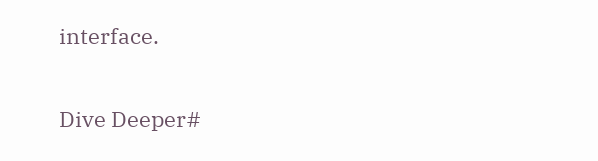interface.

Dive Deeper#